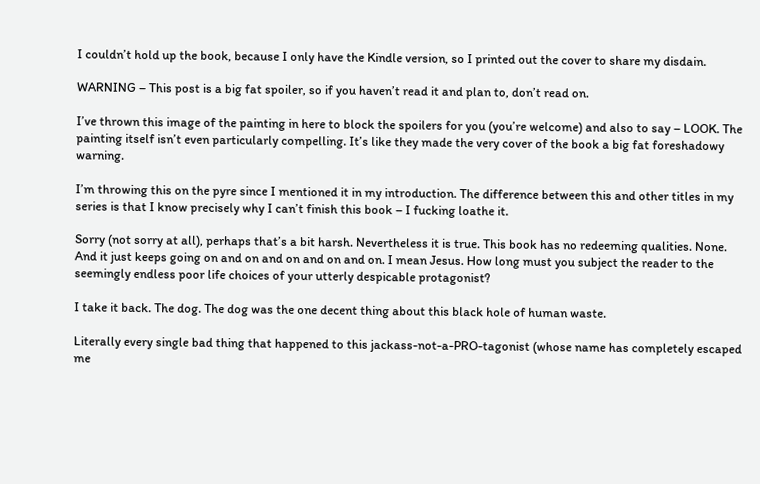I couldn’t hold up the book, because I only have the Kindle version, so I printed out the cover to share my disdain.

WARNING – This post is a big fat spoiler, so if you haven’t read it and plan to, don’t read on.

I’ve thrown this image of the painting in here to block the spoilers for you (you’re welcome) and also to say – LOOK. The painting itself isn’t even particularly compelling. It’s like they made the very cover of the book a big fat foreshadowy warning.

I’m throwing this on the pyre since I mentioned it in my introduction. The difference between this and other titles in my series is that I know precisely why I can’t finish this book – I fucking loathe it.

Sorry (not sorry at all), perhaps that’s a bit harsh. Nevertheless it is true. This book has no redeeming qualities. None. And it just keeps going on and on and on and on and on. I mean Jesus. How long must you subject the reader to the seemingly endless poor life choices of your utterly despicable protagonist?

I take it back. The dog. The dog was the one decent thing about this black hole of human waste.

Literally every single bad thing that happened to this jackass-not-a-PRO-tagonist (whose name has completely escaped me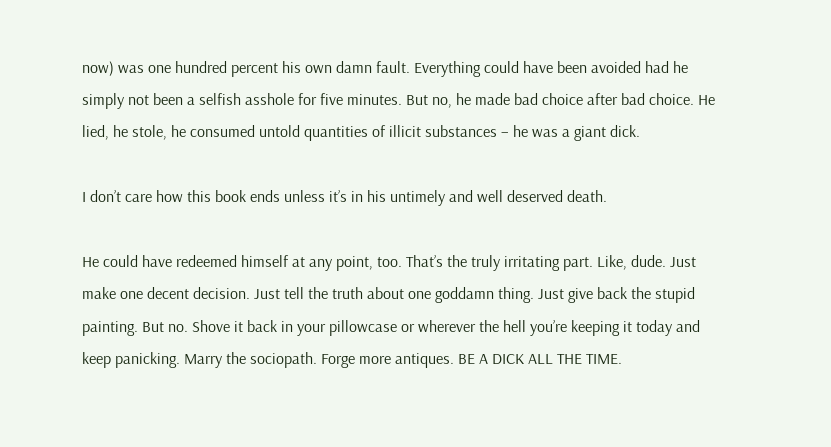now) was one hundred percent his own damn fault. Everything could have been avoided had he simply not been a selfish asshole for five minutes. But no, he made bad choice after bad choice. He lied, he stole, he consumed untold quantities of illicit substances – he was a giant dick.

I don’t care how this book ends unless it’s in his untimely and well deserved death.

He could have redeemed himself at any point, too. That’s the truly irritating part. Like, dude. Just make one decent decision. Just tell the truth about one goddamn thing. Just give back the stupid painting. But no. Shove it back in your pillowcase or wherever the hell you’re keeping it today and keep panicking. Marry the sociopath. Forge more antiques. BE A DICK ALL THE TIME.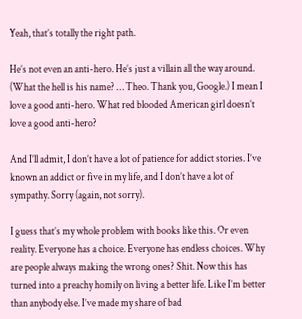Yeah, that’s totally the right path.

He’s not even an anti-hero. He’s just a villain all the way around. (What the hell is his name? … Theo. Thank you, Google.) I mean I love a good anti-hero. What red blooded American girl doesn’t love a good anti-hero?

And I’ll admit, I don’t have a lot of patience for addict stories. I’ve known an addict or five in my life, and I don’t have a lot of sympathy. Sorry (again, not sorry).

I guess that’s my whole problem with books like this. Or even reality. Everyone has a choice. Everyone has endless choices. Why are people always making the wrong ones? Shit. Now this has turned into a preachy homily on living a better life. Like I’m better than anybody else. I’ve made my share of bad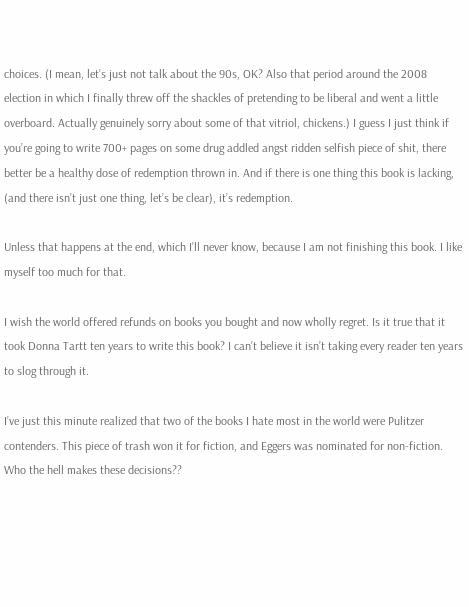choices. (I mean, let’s just not talk about the 90s, OK? Also that period around the 2008 election in which I finally threw off the shackles of pretending to be liberal and went a little overboard. Actually genuinely sorry about some of that vitriol, chickens.) I guess I just think if you’re going to write 700+ pages on some drug addled angst ridden selfish piece of shit, there better be a healthy dose of redemption thrown in. And if there is one thing this book is lacking, (and there isn’t just one thing, let’s be clear), it’s redemption.

Unless that happens at the end, which I’ll never know, because I am not finishing this book. I like myself too much for that.

I wish the world offered refunds on books you bought and now wholly regret. Is it true that it took Donna Tartt ten years to write this book? I can’t believe it isn’t taking every reader ten years to slog through it.

I’ve just this minute realized that two of the books I hate most in the world were Pulitzer contenders. This piece of trash won it for fiction, and Eggers was nominated for non-fiction. Who the hell makes these decisions??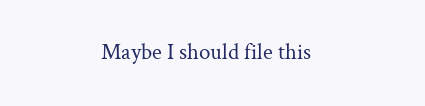Maybe I should file this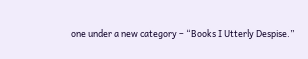one under a new category – “Books I Utterly Despise.”